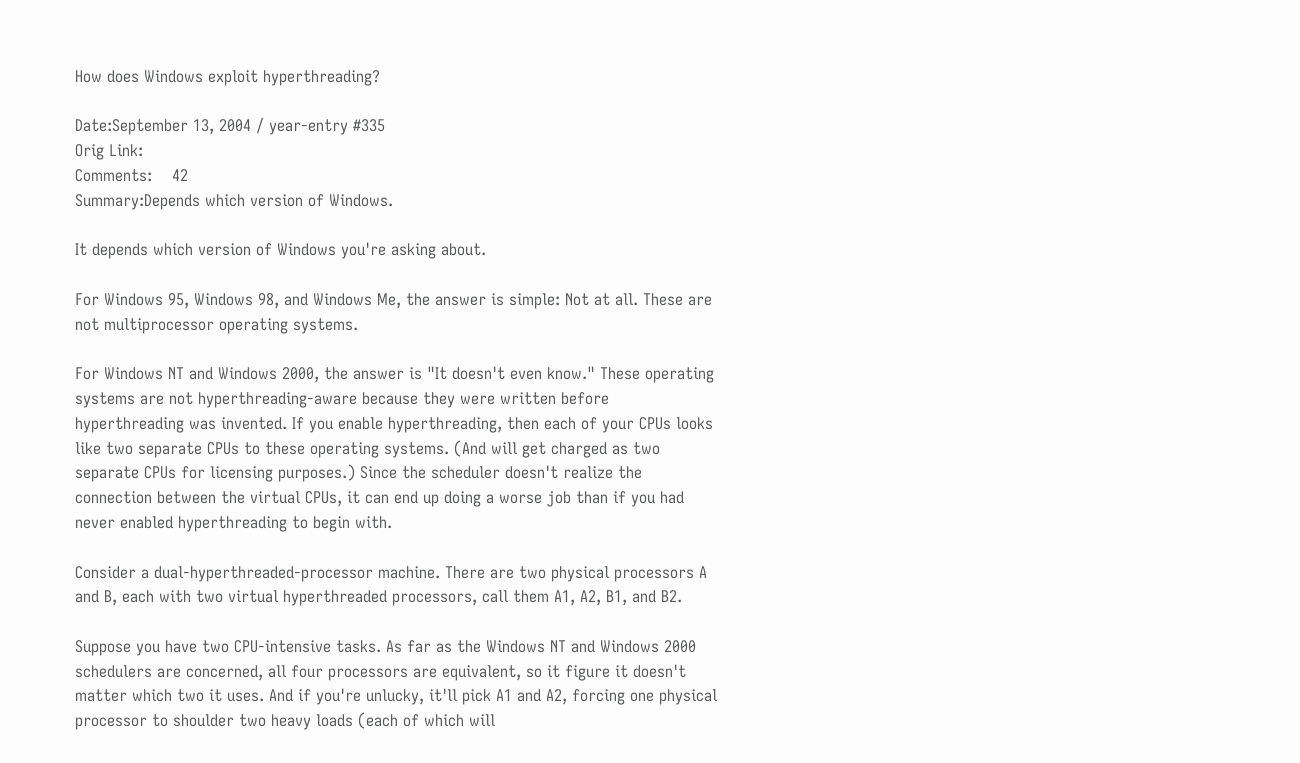How does Windows exploit hyperthreading?

Date:September 13, 2004 / year-entry #335
Orig Link:
Comments:    42
Summary:Depends which version of Windows.

It depends which version of Windows you're asking about.

For Windows 95, Windows 98, and Windows Me, the answer is simple: Not at all. These are not multiprocessor operating systems.

For Windows NT and Windows 2000, the answer is "It doesn't even know." These operating systems are not hyperthreading-aware because they were written before hyperthreading was invented. If you enable hyperthreading, then each of your CPUs looks like two separate CPUs to these operating systems. (And will get charged as two separate CPUs for licensing purposes.) Since the scheduler doesn't realize the connection between the virtual CPUs, it can end up doing a worse job than if you had never enabled hyperthreading to begin with.

Consider a dual-hyperthreaded-processor machine. There are two physical processors A and B, each with two virtual hyperthreaded processors, call them A1, A2, B1, and B2.

Suppose you have two CPU-intensive tasks. As far as the Windows NT and Windows 2000 schedulers are concerned, all four processors are equivalent, so it figure it doesn't matter which two it uses. And if you're unlucky, it'll pick A1 and A2, forcing one physical processor to shoulder two heavy loads (each of which will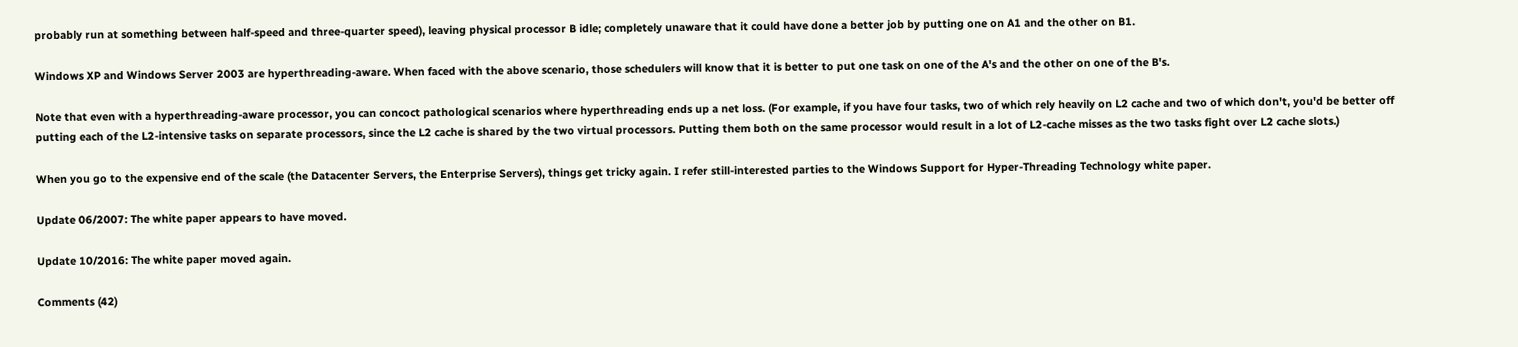probably run at something between half-speed and three-quarter speed), leaving physical processor B idle; completely unaware that it could have done a better job by putting one on A1 and the other on B1.

Windows XP and Windows Server 2003 are hyperthreading-aware. When faced with the above scenario, those schedulers will know that it is better to put one task on one of the A's and the other on one of the B's.

Note that even with a hyperthreading-aware processor, you can concoct pathological scenarios where hyperthreading ends up a net loss. (For example, if you have four tasks, two of which rely heavily on L2 cache and two of which don't, you'd be better off putting each of the L2-intensive tasks on separate processors, since the L2 cache is shared by the two virtual processors. Putting them both on the same processor would result in a lot of L2-cache misses as the two tasks fight over L2 cache slots.)

When you go to the expensive end of the scale (the Datacenter Servers, the Enterprise Servers), things get tricky again. I refer still-interested parties to the Windows Support for Hyper-Threading Technology white paper.

Update 06/2007: The white paper appears to have moved.

Update 10/2016: The white paper moved again.

Comments (42)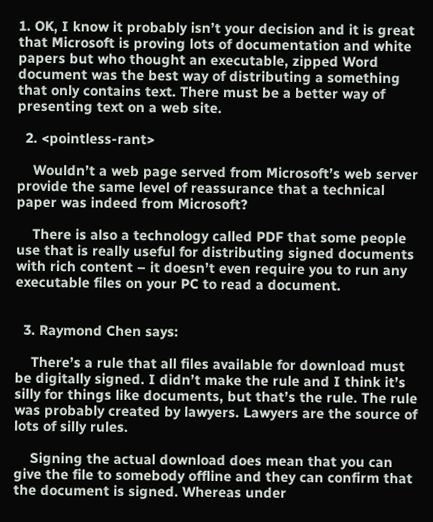1. OK, I know it probably isn’t your decision and it is great that Microsoft is proving lots of documentation and white papers but who thought an executable, zipped Word document was the best way of distributing a something that only contains text. There must be a better way of presenting text on a web site.

  2. <pointless-rant>

    Wouldn’t a web page served from Microsoft’s web server provide the same level of reassurance that a technical paper was indeed from Microsoft?

    There is also a technology called PDF that some people use that is really useful for distributing signed documents with rich content – it doesn’t even require you to run any executable files on your PC to read a document.


  3. Raymond Chen says:

    There’s a rule that all files available for download must be digitally signed. I didn’t make the rule and I think it’s silly for things like documents, but that’s the rule. The rule was probably created by lawyers. Lawyers are the source of lots of silly rules.

    Signing the actual download does mean that you can give the file to somebody offline and they can confirm that the document is signed. Whereas under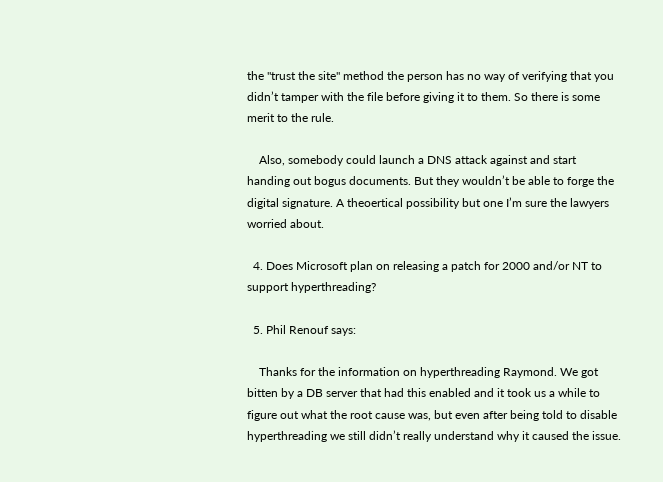the "trust the site" method the person has no way of verifying that you didn’t tamper with the file before giving it to them. So there is some merit to the rule.

    Also, somebody could launch a DNS attack against and start handing out bogus documents. But they wouldn’t be able to forge the digital signature. A theoertical possibility but one I’m sure the lawyers worried about.

  4. Does Microsoft plan on releasing a patch for 2000 and/or NT to support hyperthreading?

  5. Phil Renouf says:

    Thanks for the information on hyperthreading Raymond. We got bitten by a DB server that had this enabled and it took us a while to figure out what the root cause was, but even after being told to disable hyperthreading we still didn’t really understand why it caused the issue.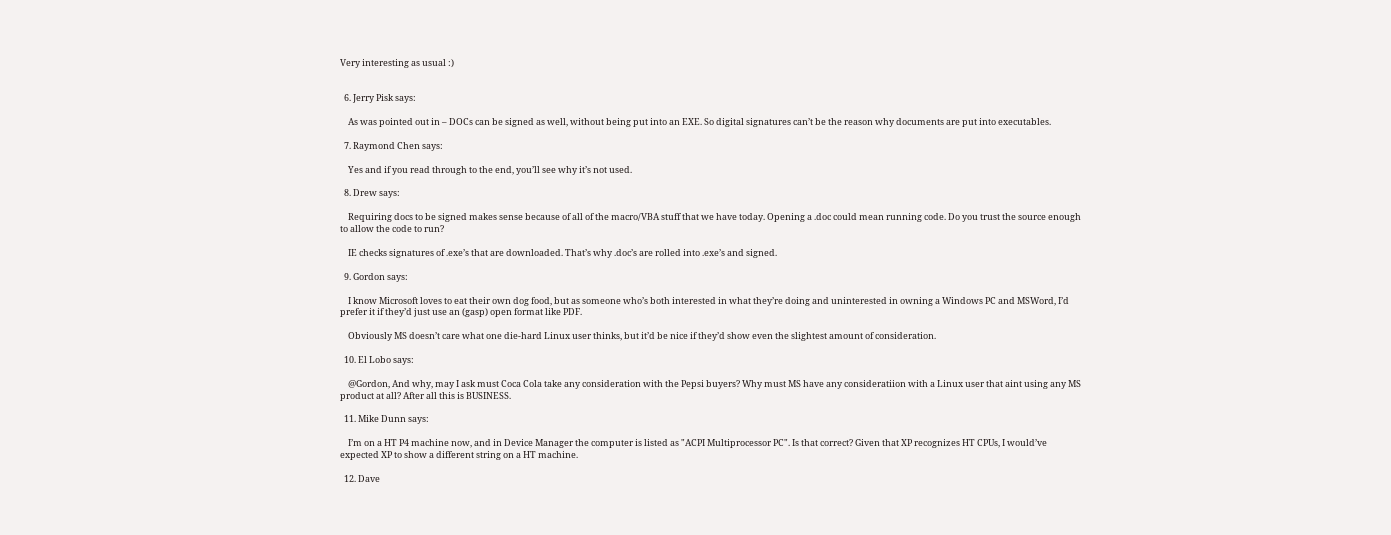Very interesting as usual :)


  6. Jerry Pisk says:

    As was pointed out in – DOCs can be signed as well, without being put into an EXE. So digital signatures can’t be the reason why documents are put into executables.

  7. Raymond Chen says:

    Yes and if you read through to the end, you’ll see why it’s not used.

  8. Drew says:

    Requiring docs to be signed makes sense because of all of the macro/VBA stuff that we have today. Opening a .doc could mean running code. Do you trust the source enough to allow the code to run?

    IE checks signatures of .exe’s that are downloaded. That’s why .doc’s are rolled into .exe’s and signed.

  9. Gordon says:

    I know Microsoft loves to eat their own dog food, but as someone who’s both interested in what they’re doing and uninterested in owning a Windows PC and MSWord, I’d prefer it if they’d just use an (gasp) open format like PDF.

    Obviously MS doesn’t care what one die-hard Linux user thinks, but it’d be nice if they’d show even the slightest amount of consideration.

  10. El Lobo says:

    @Gordon, And why, may I ask must Coca Cola take any consideration with the Pepsi buyers? Why must MS have any consideratiion with a Linux user that aint using any MS product at all? After all this is BUSINESS.

  11. Mike Dunn says:

    I’m on a HT P4 machine now, and in Device Manager the computer is listed as "ACPI Multiprocessor PC". Is that correct? Given that XP recognizes HT CPUs, I would’ve expected XP to show a different string on a HT machine.

  12. Dave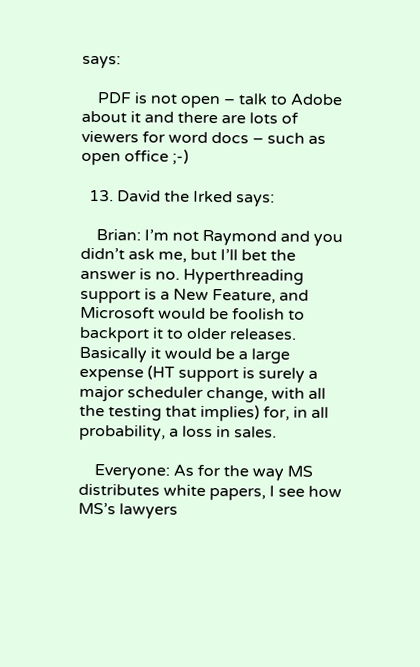says:

    PDF is not open – talk to Adobe about it and there are lots of viewers for word docs – such as open office ;-)

  13. David the Irked says:

    Brian: I’m not Raymond and you didn’t ask me, but I’ll bet the answer is no. Hyperthreading support is a New Feature, and Microsoft would be foolish to backport it to older releases. Basically it would be a large expense (HT support is surely a major scheduler change, with all the testing that implies) for, in all probability, a loss in sales.

    Everyone: As for the way MS distributes white papers, I see how MS’s lawyers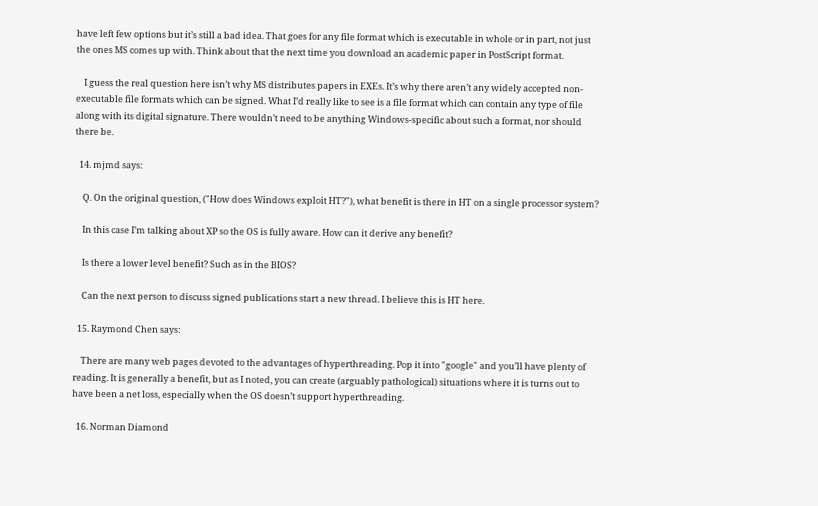have left few options but it’s still a bad idea. That goes for any file format which is executable in whole or in part, not just the ones MS comes up with. Think about that the next time you download an academic paper in PostScript format.

    I guess the real question here isn’t why MS distributes papers in EXEs. It’s why there aren’t any widely accepted non-executable file formats which can be signed. What I’d really like to see is a file format which can contain any type of file along with its digital signature. There wouldn’t need to be anything Windows-specific about such a format, nor should there be.

  14. mjmd says:

    Q. On the original question, ("How does Windows exploit HT?"), what benefit is there in HT on a single processor system?

    In this case I’m talking about XP so the OS is fully aware. How can it derive any benefit?

    Is there a lower level benefit? Such as in the BIOS?

    Can the next person to discuss signed publications start a new thread. I believe this is HT here.

  15. Raymond Chen says:

    There are many web pages devoted to the advantages of hyperthreading. Pop it into "google" and you’ll have plenty of reading. It is generally a benefit, but as I noted, you can create (arguably pathological) situations where it is turns out to have been a net loss, especially when the OS doesn’t support hyperthreading.

  16. Norman Diamond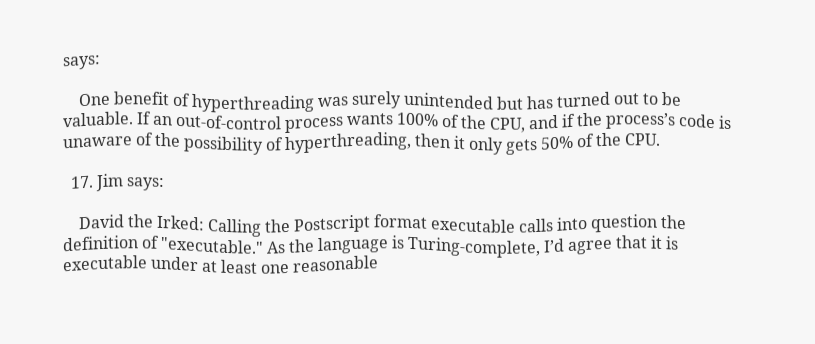says:

    One benefit of hyperthreading was surely unintended but has turned out to be valuable. If an out-of-control process wants 100% of the CPU, and if the process’s code is unaware of the possibility of hyperthreading, then it only gets 50% of the CPU.

  17. Jim says:

    David the Irked: Calling the Postscript format executable calls into question the definition of "executable." As the language is Turing-complete, I’d agree that it is executable under at least one reasonable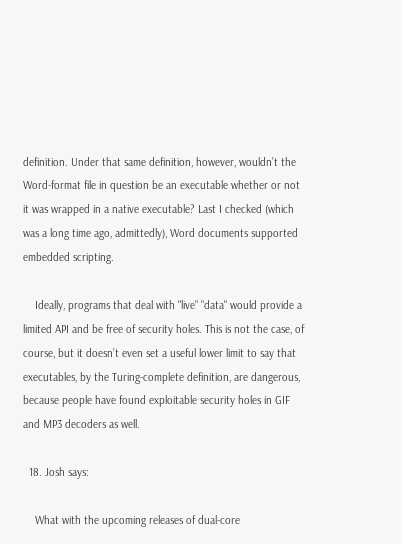definition. Under that same definition, however, wouldn’t the Word-format file in question be an executable whether or not it was wrapped in a native executable? Last I checked (which was a long time ago, admittedly), Word documents supported embedded scripting.

    Ideally, programs that deal with "live" "data" would provide a limited API and be free of security holes. This is not the case, of course, but it doesn’t even set a useful lower limit to say that executables, by the Turing-complete definition, are dangerous, because people have found exploitable security holes in GIF and MP3 decoders as well.

  18. Josh says:

    What with the upcoming releases of dual-core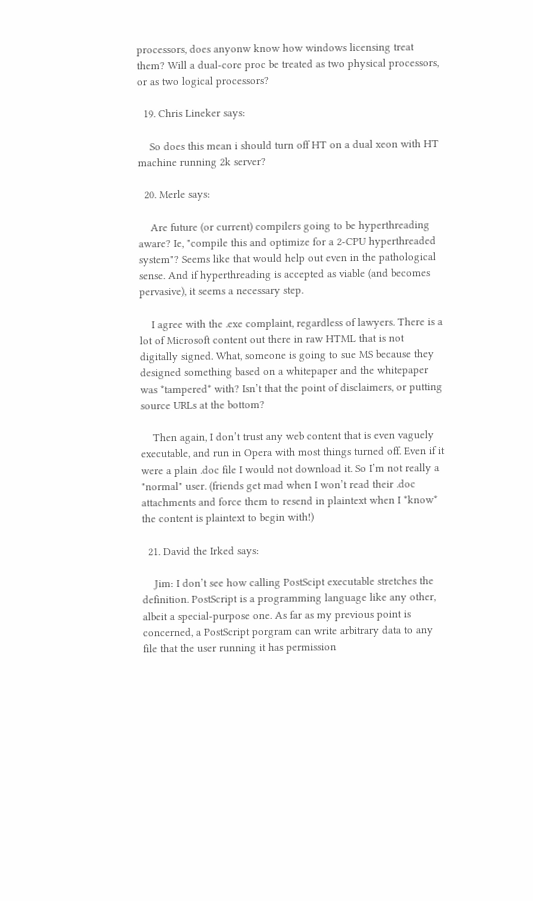processors, does anyonw know how windows licensing treat them? Will a dual-core proc be treated as two physical processors, or as two logical processors?

  19. Chris Lineker says:

    So does this mean i should turn off HT on a dual xeon with HT machine running 2k server?

  20. Merle says:

    Are future (or current) compilers going to be hyperthreading aware? Ie, "compile this and optimize for a 2-CPU hyperthreaded system"? Seems like that would help out even in the pathological sense. And if hyperthreading is accepted as viable (and becomes pervasive), it seems a necessary step.

    I agree with the .exe complaint, regardless of lawyers. There is a lot of Microsoft content out there in raw HTML that is not digitally signed. What, someone is going to sue MS because they designed something based on a whitepaper and the whitepaper was *tampered* with? Isn’t that the point of disclaimers, or putting source URLs at the bottom?

    Then again, I don’t trust any web content that is even vaguely executable, and run in Opera with most things turned off. Even if it were a plain .doc file I would not download it. So I’m not really a "normal" user. (friends get mad when I won’t read their .doc attachments and force them to resend in plaintext when I *know* the content is plaintext to begin with!)

  21. David the Irked says:

    Jim: I don’t see how calling PostScipt executable stretches the definition. PostScript is a programming language like any other, albeit a special-purpose one. As far as my previous point is concerned, a PostScript porgram can write arbitrary data to any file that the user running it has permission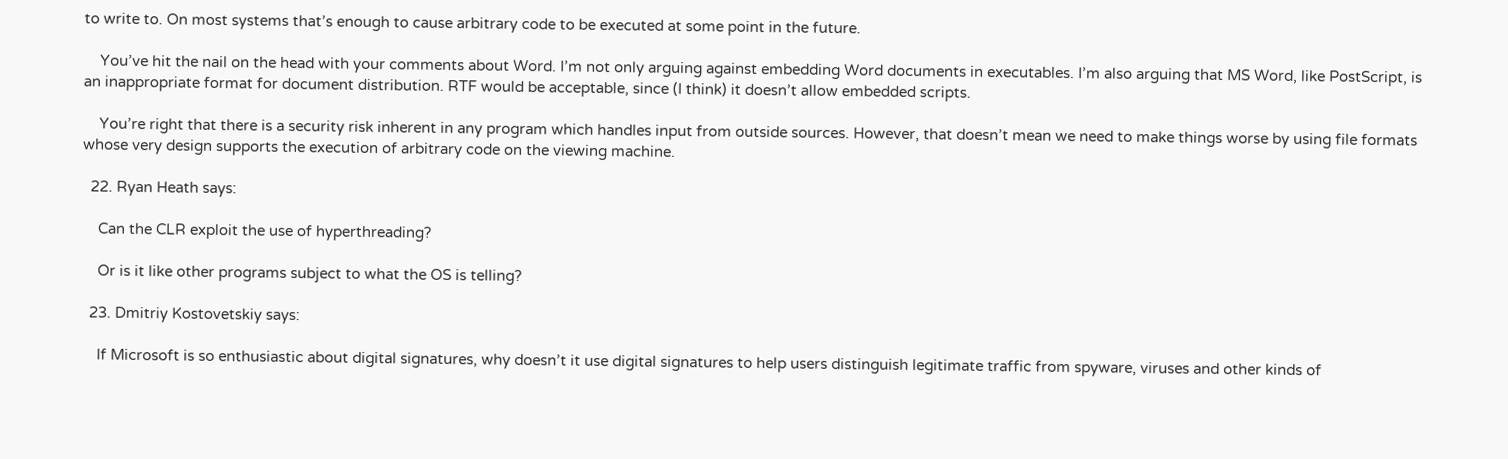to write to. On most systems that’s enough to cause arbitrary code to be executed at some point in the future.

    You’ve hit the nail on the head with your comments about Word. I’m not only arguing against embedding Word documents in executables. I’m also arguing that MS Word, like PostScript, is an inappropriate format for document distribution. RTF would be acceptable, since (I think) it doesn’t allow embedded scripts.

    You’re right that there is a security risk inherent in any program which handles input from outside sources. However, that doesn’t mean we need to make things worse by using file formats whose very design supports the execution of arbitrary code on the viewing machine.

  22. Ryan Heath says:

    Can the CLR exploit the use of hyperthreading?

    Or is it like other programs subject to what the OS is telling?

  23. Dmitriy Kostovetskiy says:

    If Microsoft is so enthusiastic about digital signatures, why doesn’t it use digital signatures to help users distinguish legitimate traffic from spyware, viruses and other kinds of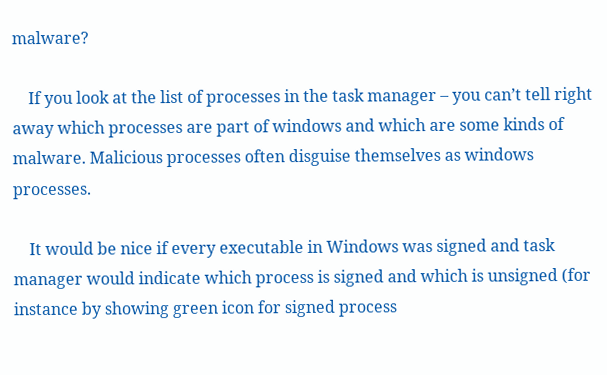malware?

    If you look at the list of processes in the task manager – you can’t tell right away which processes are part of windows and which are some kinds of malware. Malicious processes often disguise themselves as windows processes.

    It would be nice if every executable in Windows was signed and task manager would indicate which process is signed and which is unsigned (for instance by showing green icon for signed process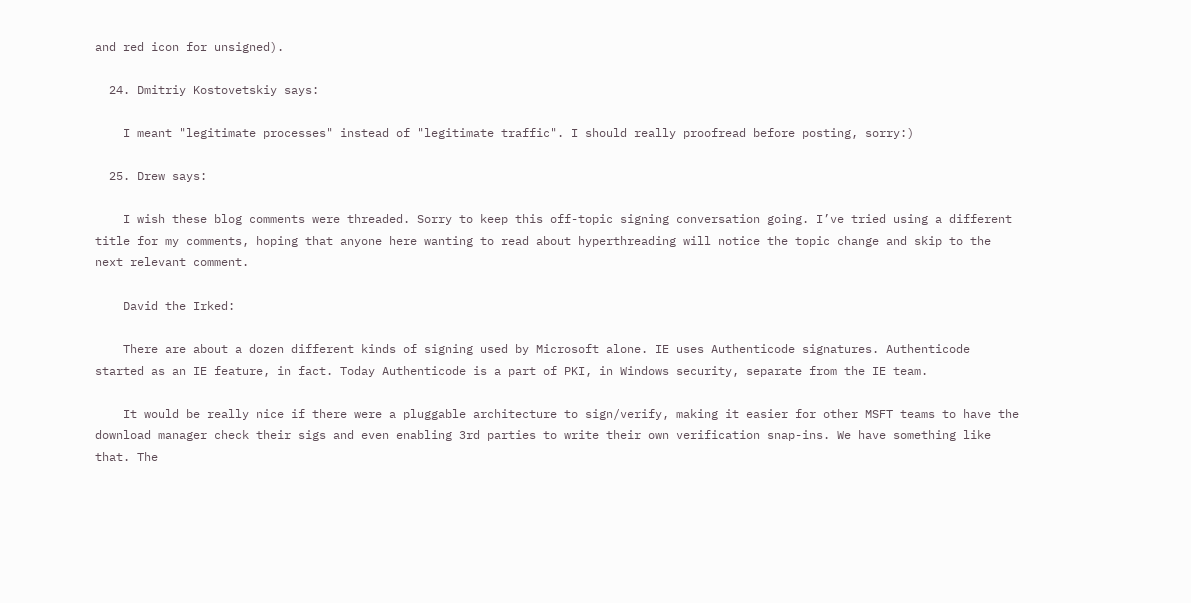and red icon for unsigned).

  24. Dmitriy Kostovetskiy says:

    I meant "legitimate processes" instead of "legitimate traffic". I should really proofread before posting, sorry:)

  25. Drew says:

    I wish these blog comments were threaded. Sorry to keep this off-topic signing conversation going. I’ve tried using a different title for my comments, hoping that anyone here wanting to read about hyperthreading will notice the topic change and skip to the next relevant comment.

    David the Irked:

    There are about a dozen different kinds of signing used by Microsoft alone. IE uses Authenticode signatures. Authenticode started as an IE feature, in fact. Today Authenticode is a part of PKI, in Windows security, separate from the IE team.

    It would be really nice if there were a pluggable architecture to sign/verify, making it easier for other MSFT teams to have the download manager check their sigs and even enabling 3rd parties to write their own verification snap-ins. We have something like that. The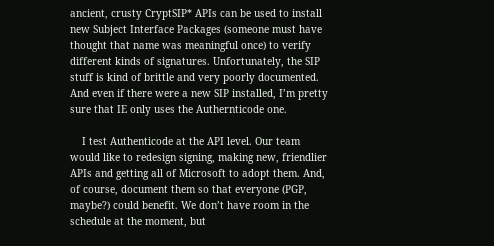ancient, crusty CryptSIP* APIs can be used to install new Subject Interface Packages (someone must have thought that name was meaningful once) to verify different kinds of signatures. Unfortunately, the SIP stuff is kind of brittle and very poorly documented. And even if there were a new SIP installed, I’m pretty sure that IE only uses the Authernticode one.

    I test Authenticode at the API level. Our team would like to redesign signing, making new, friendlier APIs and getting all of Microsoft to adopt them. And, of course, document them so that everyone (PGP, maybe?) could benefit. We don’t have room in the schedule at the moment, but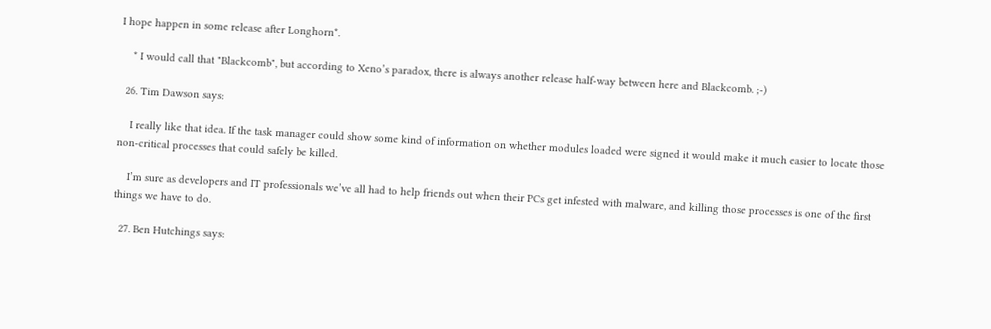I hope happen in some release after Longhorn*.

    * I would call that "Blackcomb", but according to Xeno’s paradox, there is always another release half-way between here and Blackcomb. ;-)

  26. Tim Dawson says:

    I really like that idea. If the task manager could show some kind of information on whether modules loaded were signed it would make it much easier to locate those non-critical processes that could safely be killed.

    I’m sure as developers and IT professionals we’ve all had to help friends out when their PCs get infested with malware, and killing those processes is one of the first things we have to do.

  27. Ben Hutchings says: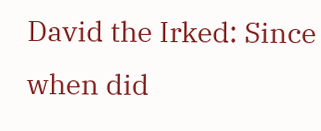David the Irked: Since when did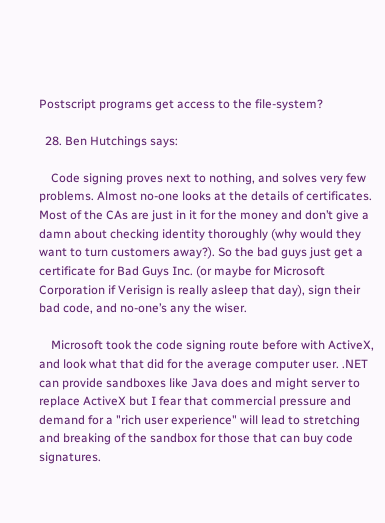Postscript programs get access to the file-system?

  28. Ben Hutchings says:

    Code signing proves next to nothing, and solves very few problems. Almost no-one looks at the details of certificates. Most of the CAs are just in it for the money and don’t give a damn about checking identity thoroughly (why would they want to turn customers away?). So the bad guys just get a certificate for Bad Guys Inc. (or maybe for Microsoft Corporation if Verisign is really asleep that day), sign their bad code, and no-one’s any the wiser.

    Microsoft took the code signing route before with ActiveX, and look what that did for the average computer user. .NET can provide sandboxes like Java does and might server to replace ActiveX but I fear that commercial pressure and demand for a "rich user experience" will lead to stretching and breaking of the sandbox for those that can buy code signatures.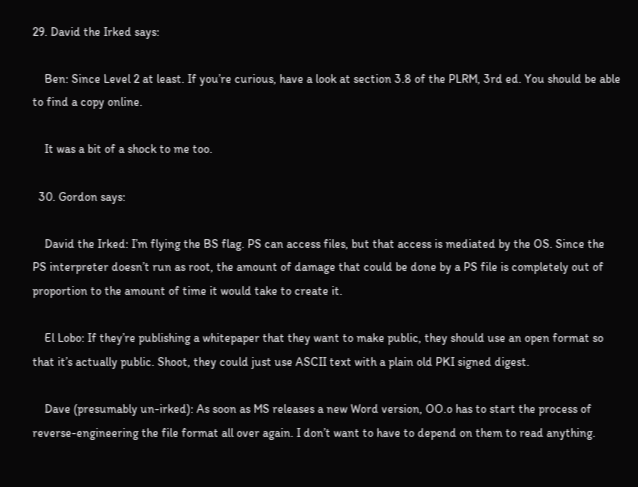29. David the Irked says:

    Ben: Since Level 2 at least. If you’re curious, have a look at section 3.8 of the PLRM, 3rd ed. You should be able to find a copy online.

    It was a bit of a shock to me too.

  30. Gordon says:

    David the Irked: I’m flying the BS flag. PS can access files, but that access is mediated by the OS. Since the PS interpreter doesn’t run as root, the amount of damage that could be done by a PS file is completely out of proportion to the amount of time it would take to create it.

    El Lobo: If they’re publishing a whitepaper that they want to make public, they should use an open format so that it’s actually public. Shoot, they could just use ASCII text with a plain old PKI signed digest.

    Dave (presumably un-irked): As soon as MS releases a new Word version, OO.o has to start the process of reverse-engineering the file format all over again. I don’t want to have to depend on them to read anything.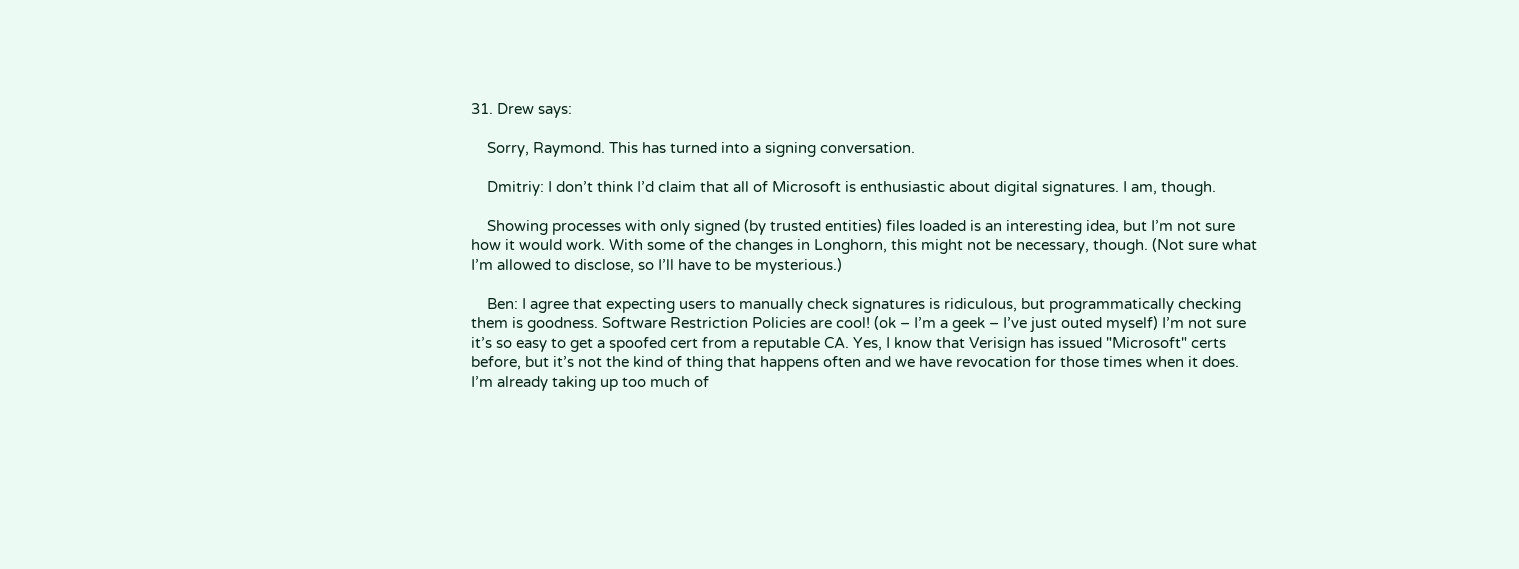31. Drew says:

    Sorry, Raymond. This has turned into a signing conversation.

    Dmitriy: I don’t think I’d claim that all of Microsoft is enthusiastic about digital signatures. I am, though.

    Showing processes with only signed (by trusted entities) files loaded is an interesting idea, but I’m not sure how it would work. With some of the changes in Longhorn, this might not be necessary, though. (Not sure what I’m allowed to disclose, so I’ll have to be mysterious.)

    Ben: I agree that expecting users to manually check signatures is ridiculous, but programmatically checking them is goodness. Software Restriction Policies are cool! (ok – I’m a geek – I’ve just outed myself) I’m not sure it’s so easy to get a spoofed cert from a reputable CA. Yes, I know that Verisign has issued "Microsoft" certs before, but it’s not the kind of thing that happens often and we have revocation for those times when it does. I’m already taking up too much of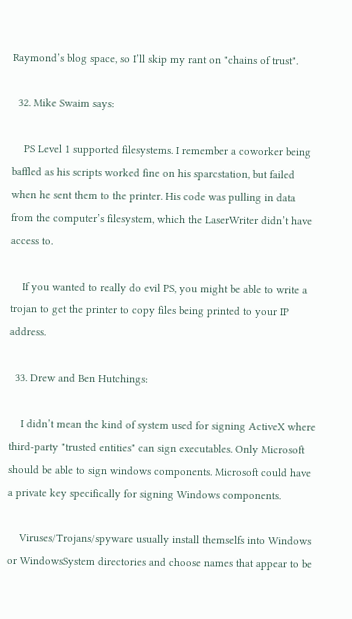Raymond’s blog space, so I’ll skip my rant on "chains of trust".

  32. Mike Swaim says:

    PS Level 1 supported filesystems. I remember a coworker being baffled as his scripts worked fine on his sparcstation, but failed when he sent them to the printer. His code was pulling in data from the computer’s filesystem, which the LaserWriter didn’t have access to.

    If you wanted to really do evil PS, you might be able to write a trojan to get the printer to copy files being printed to your IP address.

  33. Drew and Ben Hutchings:

    I didn’t mean the kind of system used for signing ActiveX where third-party "trusted entities" can sign executables. Only Microsoft should be able to sign windows components. Microsoft could have a private key specifically for signing Windows components.

    Viruses/Trojans/spyware usually install themselfs into Windows or WindowsSystem directories and choose names that appear to be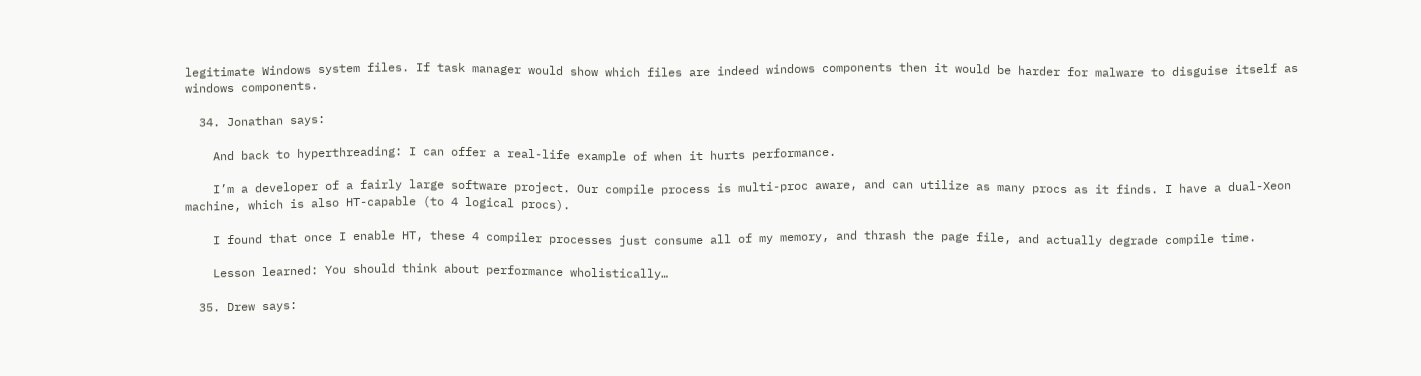legitimate Windows system files. If task manager would show which files are indeed windows components then it would be harder for malware to disguise itself as windows components.

  34. Jonathan says:

    And back to hyperthreading: I can offer a real-life example of when it hurts performance.

    I’m a developer of a fairly large software project. Our compile process is multi-proc aware, and can utilize as many procs as it finds. I have a dual-Xeon machine, which is also HT-capable (to 4 logical procs).

    I found that once I enable HT, these 4 compiler processes just consume all of my memory, and thrash the page file, and actually degrade compile time.

    Lesson learned: You should think about performance wholistically…

  35. Drew says: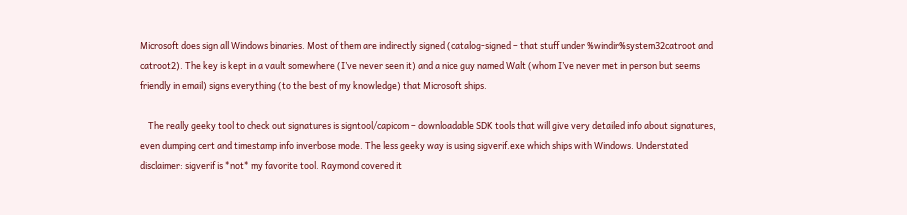Microsoft does sign all Windows binaries. Most of them are indirectly signed (catalog-signed – that stuff under %windir%system32catroot and catroot2). The key is kept in a vault somewhere (I’ve never seen it) and a nice guy named Walt (whom I’ve never met in person but seems friendly in email) signs everything (to the best of my knowledge) that Microsoft ships.

    The really geeky tool to check out signatures is signtool/capicom – downloadable SDK tools that will give very detailed info about signatures, even dumping cert and timestamp info inverbose mode. The less geeky way is using sigverif.exe which ships with Windows. Understated disclaimer: sigverif is *not* my favorite tool. Raymond covered it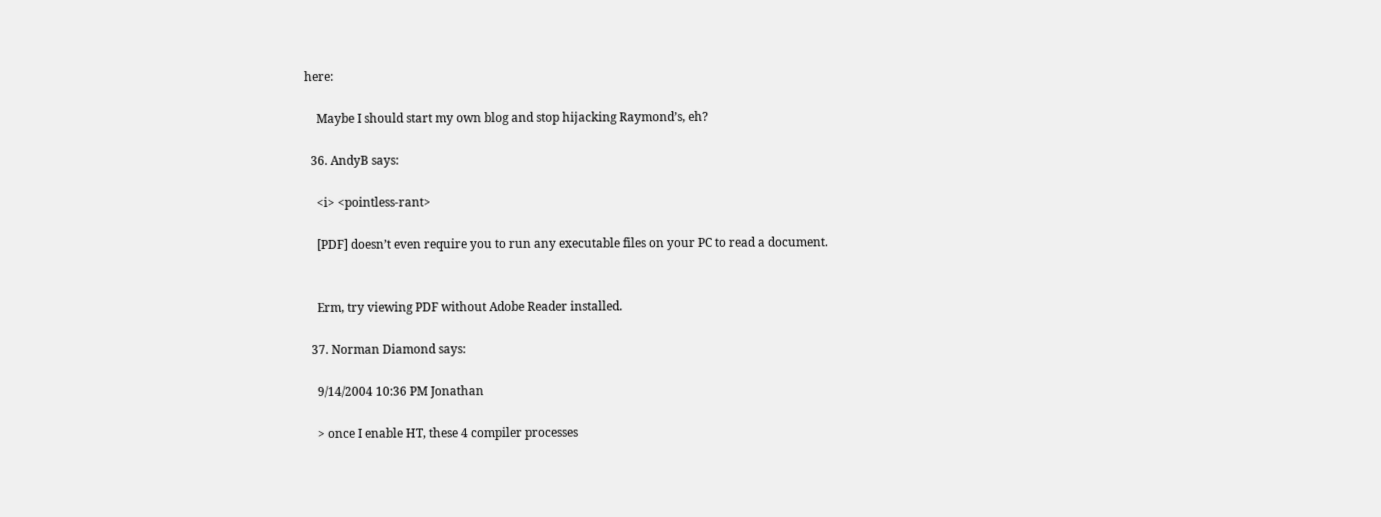here:

    Maybe I should start my own blog and stop hijacking Raymond’s, eh?

  36. AndyB says:

    <i> <pointless-rant>

    [PDF] doesn’t even require you to run any executable files on your PC to read a document.


    Erm, try viewing PDF without Adobe Reader installed.

  37. Norman Diamond says:

    9/14/2004 10:36 PM Jonathan

    > once I enable HT, these 4 compiler processes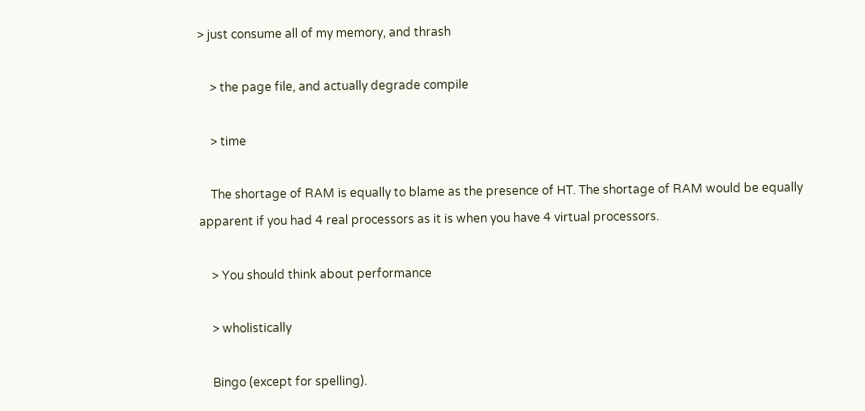> just consume all of my memory, and thrash

    > the page file, and actually degrade compile

    > time

    The shortage of RAM is equally to blame as the presence of HT. The shortage of RAM would be equally apparent if you had 4 real processors as it is when you have 4 virtual processors.

    > You should think about performance

    > wholistically

    Bingo (except for spelling).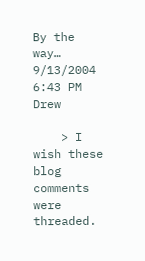By the way… 9/13/2004 6:43 PM Drew

    > I wish these blog comments were threaded.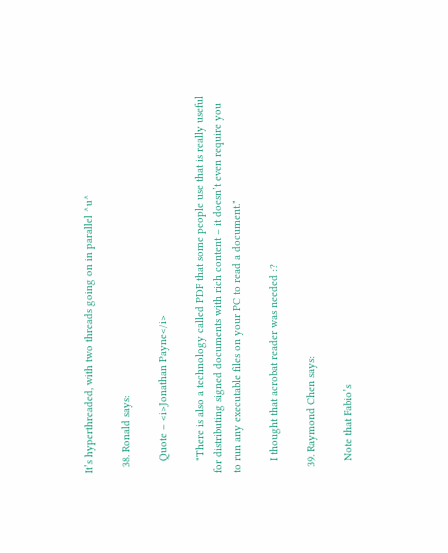It’s hyperthreaded, with two threads going on in parallel ^u^

  38. Ronald says:

    Quote – <i>Jonathan Payne</i>

    "There is also a technology called PDF that some people use that is really useful for distributing signed documents with rich content – it doesn’t even require you to run any executable files on your PC to read a document."

    I thought that acrobat reader was needed :?

  39. Raymond Chen says:

    Note that Fabio’s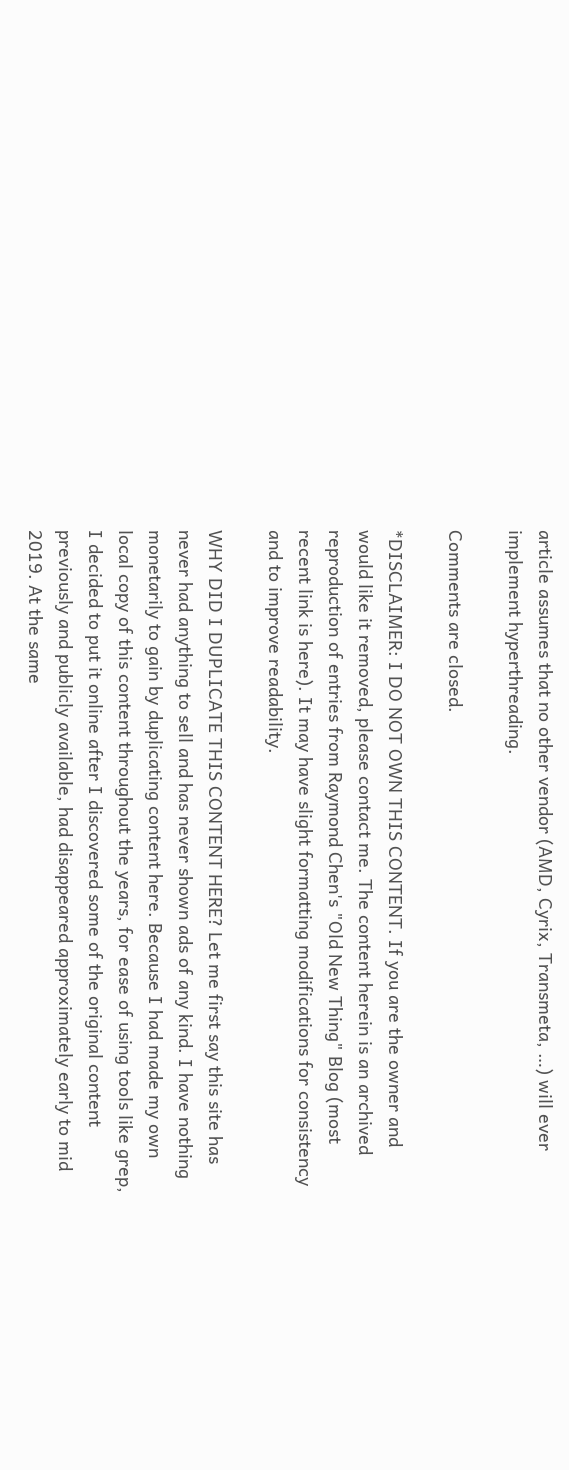article assumes that no other vendor (AMD, Cyrix, Transmeta, …) will ever implement hyperthreading.

Comments are closed.

*DISCLAIMER: I DO NOT OWN THIS CONTENT. If you are the owner and would like it removed, please contact me. The content herein is an archived reproduction of entries from Raymond Chen's "Old New Thing" Blog (most recent link is here). It may have slight formatting modifications for consistency and to improve readability.

WHY DID I DUPLICATE THIS CONTENT HERE? Let me first say this site has never had anything to sell and has never shown ads of any kind. I have nothing monetarily to gain by duplicating content here. Because I had made my own local copy of this content throughout the years, for ease of using tools like grep, I decided to put it online after I discovered some of the original content previously and publicly available, had disappeared approximately early to mid 2019. At the same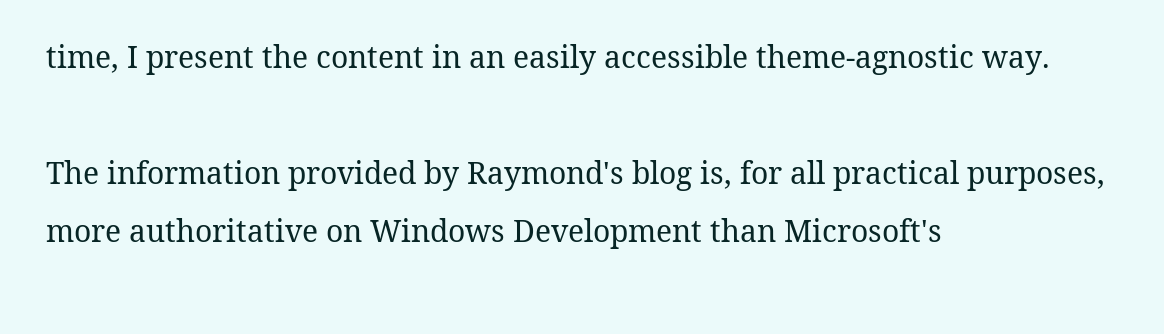time, I present the content in an easily accessible theme-agnostic way.

The information provided by Raymond's blog is, for all practical purposes, more authoritative on Windows Development than Microsoft's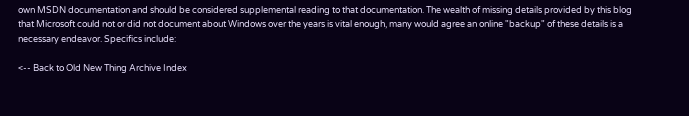own MSDN documentation and should be considered supplemental reading to that documentation. The wealth of missing details provided by this blog that Microsoft could not or did not document about Windows over the years is vital enough, many would agree an online "backup" of these details is a necessary endeavor. Specifics include:

<-- Back to Old New Thing Archive Index